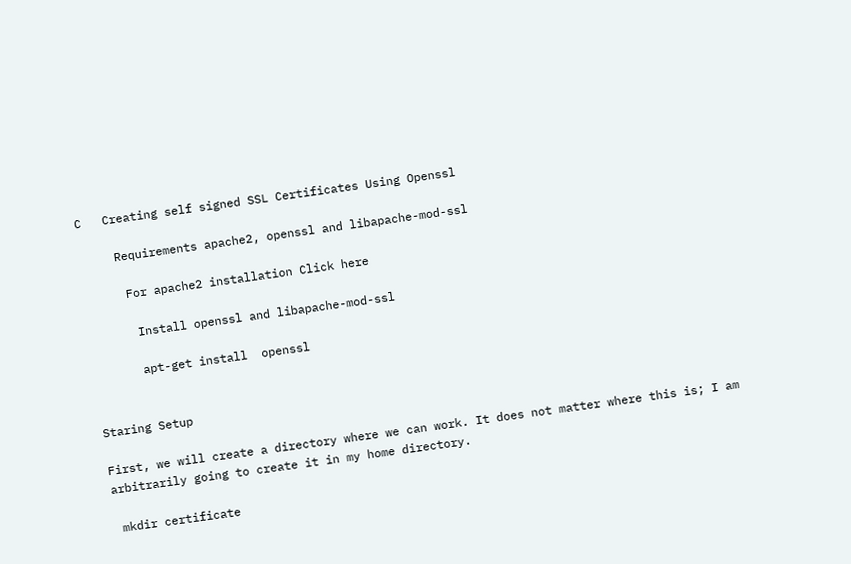C   Creating self signed SSL Certificates Using Openssl

     Requirements apache2, openssl and libapache-mod-ssl

      For apache2 installation Click here

       Install openssl and libapache-mod-ssl

       apt-get install  openssl


Staring Setup

First, we will create a directory where we can work. It does not matter where this is; I am arbitrarily going to create it in my home directory.

 mkdir certificate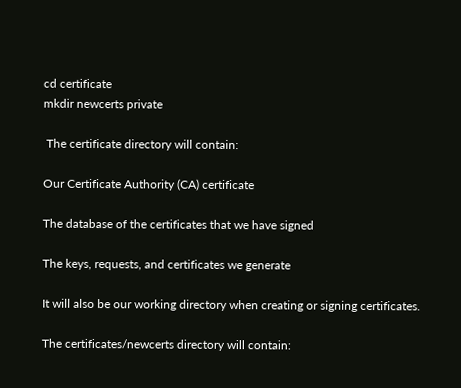cd certificate
mkdir newcerts private

 The certificate directory will contain:

Our Certificate Authority (CA) certificate

The database of the certificates that we have signed

The keys, requests, and certificates we generate

It will also be our working directory when creating or signing certificates.

The certificates/newcerts directory will contain: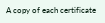A copy of each certificate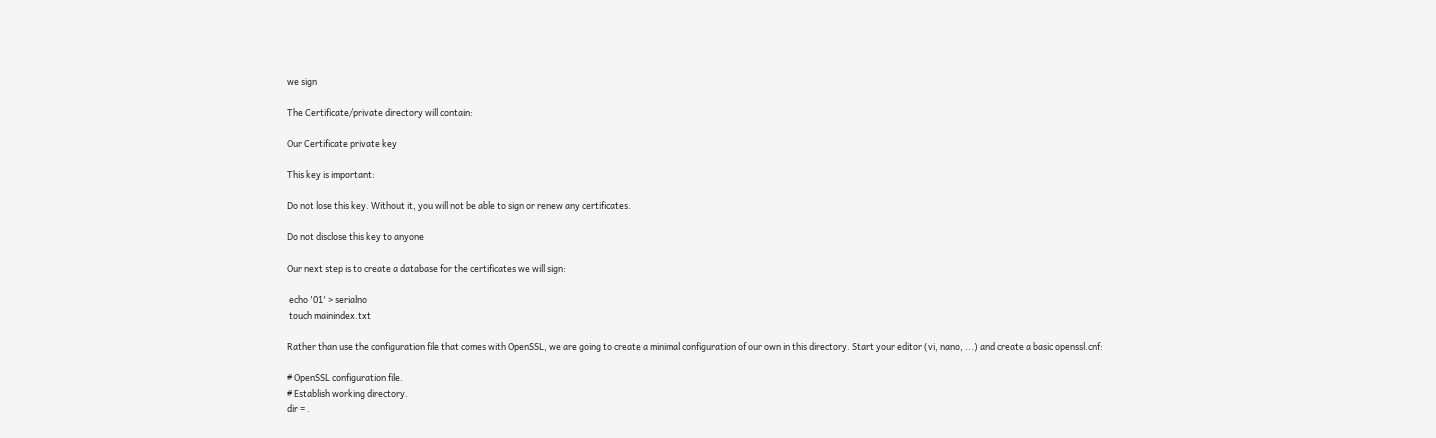we sign

The Certificate/private directory will contain:

Our Certificate private key

This key is important:

Do not lose this key. Without it, you will not be able to sign or renew any certificates.

Do not disclose this key to anyone

Our next step is to create a database for the certificates we will sign:

 echo '01' > serialno
 touch mainindex.txt

Rather than use the configuration file that comes with OpenSSL, we are going to create a minimal configuration of our own in this directory. Start your editor (vi, nano, ...) and create a basic openssl.cnf:

# OpenSSL configuration file.
# Establish working directory.
dir = .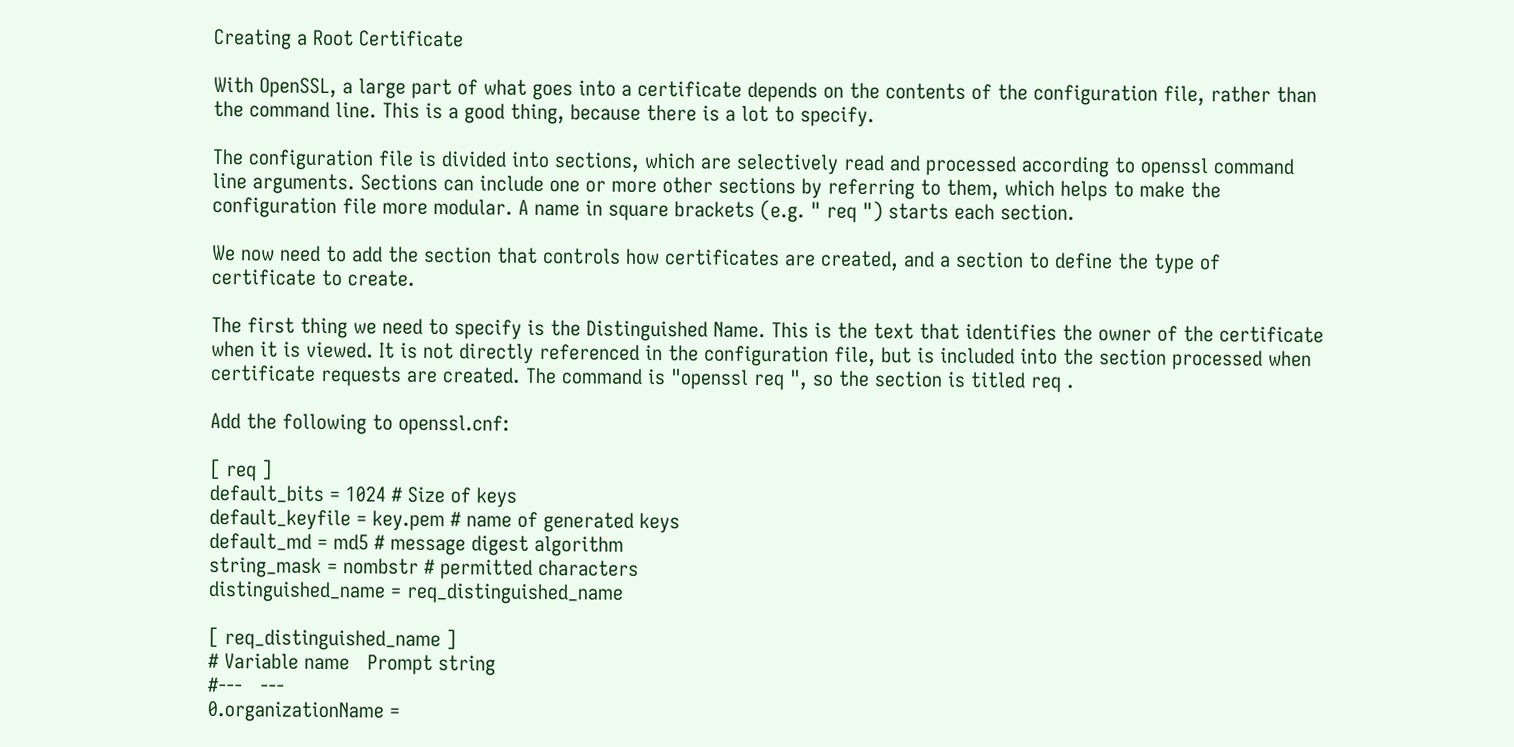Creating a Root Certificate

With OpenSSL, a large part of what goes into a certificate depends on the contents of the configuration file, rather than the command line. This is a good thing, because there is a lot to specify.

The configuration file is divided into sections, which are selectively read and processed according to openssl command line arguments. Sections can include one or more other sections by referring to them, which helps to make the configuration file more modular. A name in square brackets (e.g. " req ") starts each section.

We now need to add the section that controls how certificates are created, and a section to define the type of certificate to create.

The first thing we need to specify is the Distinguished Name. This is the text that identifies the owner of the certificate when it is viewed. It is not directly referenced in the configuration file, but is included into the section processed when certificate requests are created. The command is "openssl req ", so the section is titled req .

Add the following to openssl.cnf:

[ req ]
default_bits = 1024 # Size of keys
default_keyfile = key.pem # name of generated keys
default_md = md5 # message digest algorithm
string_mask = nombstr # permitted characters
distinguished_name = req_distinguished_name

[ req_distinguished_name ]
# Variable name   Prompt string
#---   ---
0.organizationName =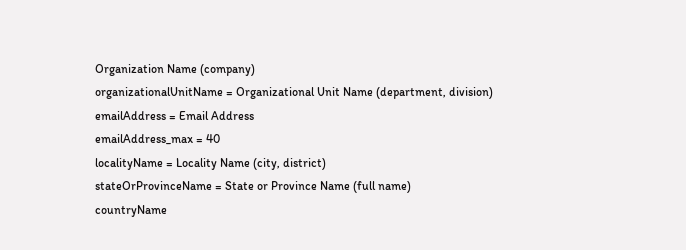Organization Name (company)
organizationalUnitName = Organizational Unit Name (department, division)
emailAddress = Email Address
emailAddress_max = 40
localityName = Locality Name (city, district)
stateOrProvinceName = State or Province Name (full name)
countryName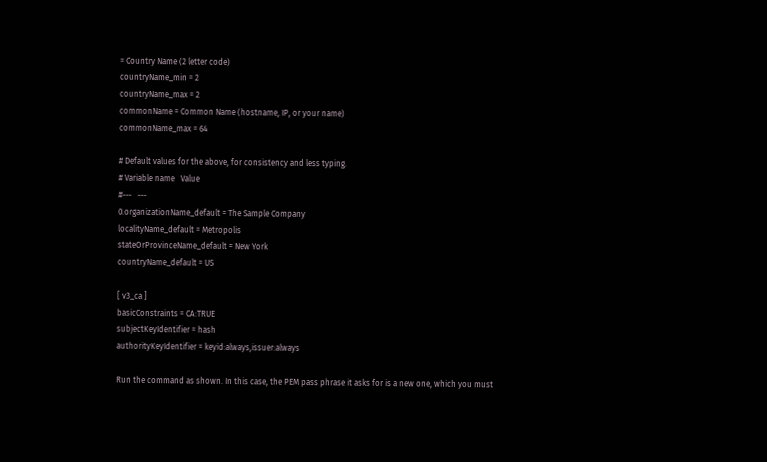= Country Name (2 letter code)
countryName_min = 2
countryName_max = 2
commonName = Common Name (hostname, IP, or your name)
commonName_max = 64

# Default values for the above, for consistency and less typing.
# Variable name   Value
#---   ---
0.organizationName_default = The Sample Company
localityName_default = Metropolis
stateOrProvinceName_default = New York
countryName_default = US

[ v3_ca ]
basicConstraints = CA:TRUE
subjectKeyIdentifier = hash
authorityKeyIdentifier = keyid:always,issuer:always

Run the command as shown. In this case, the PEM pass phrase it asks for is a new one, which you must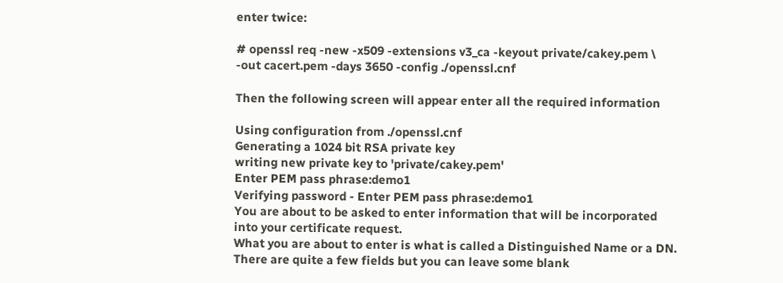enter twice:

# openssl req -new -x509 -extensions v3_ca -keyout private/cakey.pem \
-out cacert.pem -days 3650 -config ./openssl.cnf

Then the following screen will appear enter all the required information

Using configuration from ./openssl.cnf
Generating a 1024 bit RSA private key
writing new private key to 'private/cakey.pem'
Enter PEM pass phrase:demo1
Verifying password - Enter PEM pass phrase:demo1
You are about to be asked to enter information that will be incorporated
into your certificate request.
What you are about to enter is what is called a Distinguished Name or a DN.
There are quite a few fields but you can leave some blank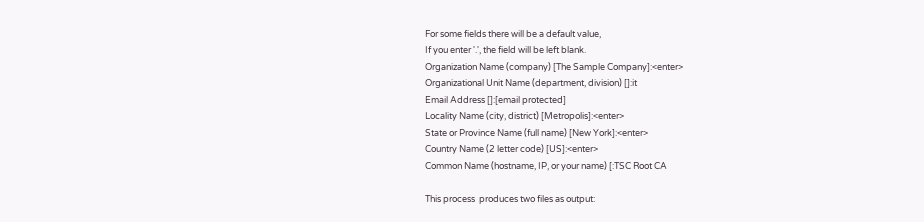For some fields there will be a default value,
If you enter '.', the field will be left blank.
Organization Name (company) [The Sample Company]:<enter>
Organizational Unit Name (department, division) []:it
Email Address []:[email protected]
Locality Name (city, district) [Metropolis]:<enter>
State or Province Name (full name) [New York]:<enter>
Country Name (2 letter code) [US]:<enter>
Common Name (hostname, IP, or your name) [:TSC Root CA

This process  produces two files as output: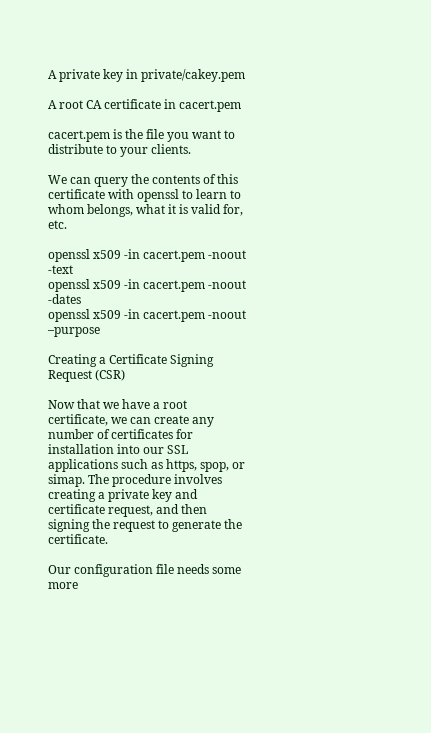A private key in private/cakey.pem

A root CA certificate in cacert.pem

cacert.pem is the file you want to distribute to your clients.

We can query the contents of this certificate with openssl to learn to whom belongs, what it is valid for, etc.

openssl x509 -in cacert.pem -noout -text
openssl x509 -in cacert.pem -noout -dates
openssl x509 -in cacert.pem -noout –purpose

Creating a Certificate Signing Request (CSR)

Now that we have a root certificate, we can create any number of certificates for installation into our SSL applications such as https, spop, or simap. The procedure involves creating a private key and certificate request, and then signing the request to generate the certificate.

Our configuration file needs some more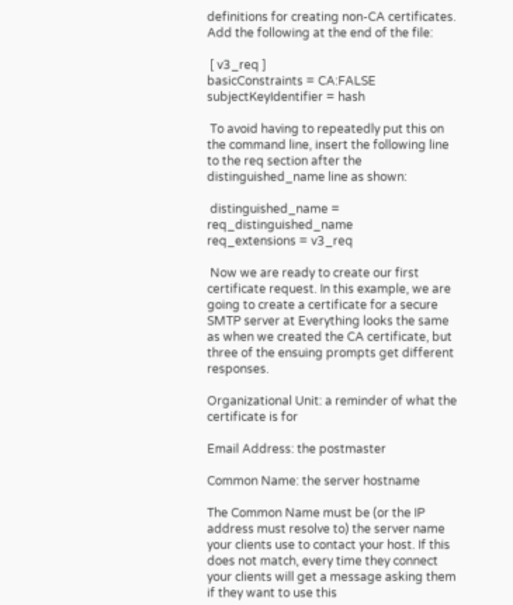definitions for creating non-CA certificates. Add the following at the end of the file:

 [ v3_req ]
basicConstraints = CA:FALSE
subjectKeyIdentifier = hash

 To avoid having to repeatedly put this on the command line, insert the following line to the req section after the distinguished_name line as shown:

 distinguished_name = req_distinguished_name
req_extensions = v3_req

 Now we are ready to create our first certificate request. In this example, we are going to create a certificate for a secure SMTP server at Everything looks the same as when we created the CA certificate, but three of the ensuing prompts get different responses.

Organizational Unit: a reminder of what the certificate is for

Email Address: the postmaster

Common Name: the server hostname

The Common Name must be (or the IP address must resolve to) the server name your clients use to contact your host. If this does not match, every time they connect your clients will get a message asking them if they want to use this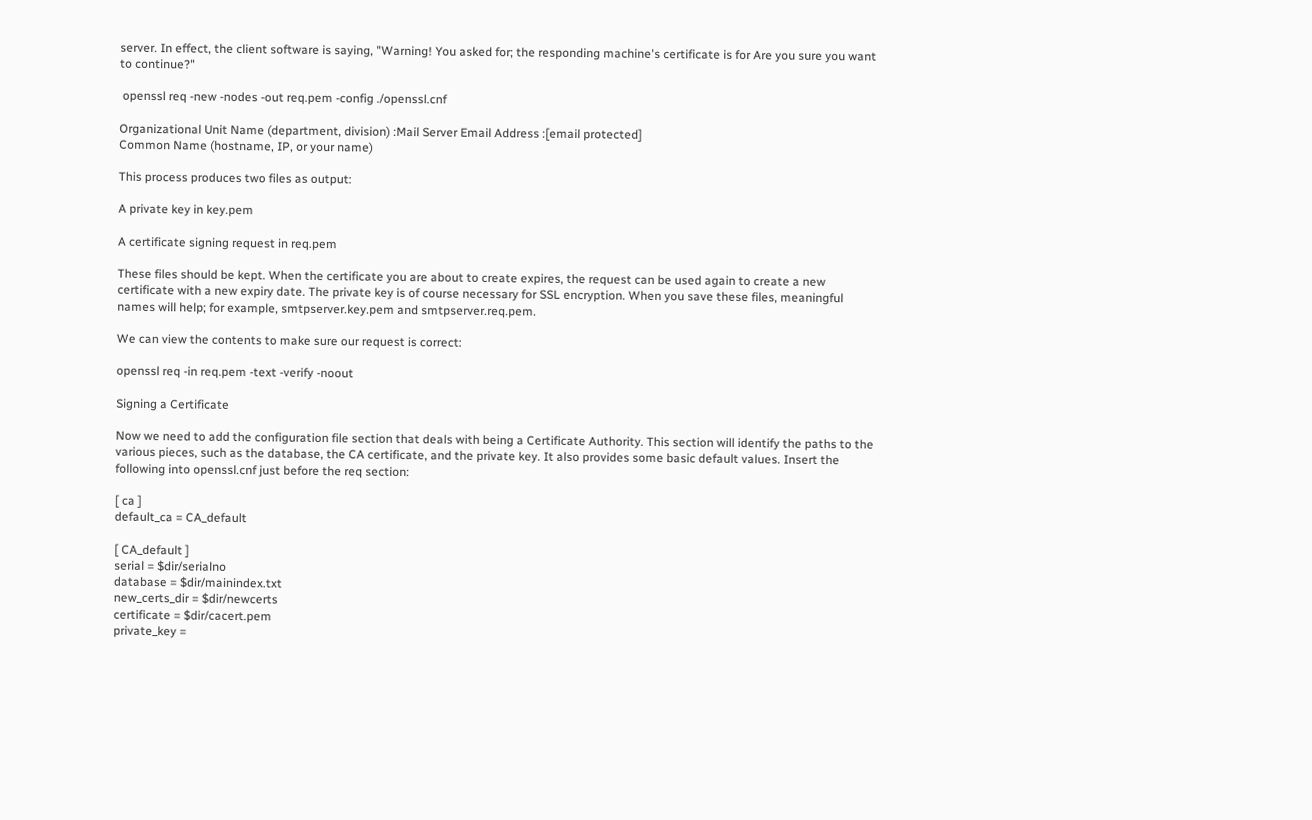server. In effect, the client software is saying, "Warning! You asked for; the responding machine's certificate is for Are you sure you want to continue?"

 openssl req -new -nodes -out req.pem -config ./openssl.cnf

Organizational Unit Name (department, division) :Mail Server Email Address :[email protected]
Common Name (hostname, IP, or your name)

This process produces two files as output:

A private key in key.pem

A certificate signing request in req.pem

These files should be kept. When the certificate you are about to create expires, the request can be used again to create a new certificate with a new expiry date. The private key is of course necessary for SSL encryption. When you save these files, meaningful names will help; for example, smtpserver.key.pem and smtpserver.req.pem.

We can view the contents to make sure our request is correct:

openssl req -in req.pem -text -verify -noout

Signing a Certificate

Now we need to add the configuration file section that deals with being a Certificate Authority. This section will identify the paths to the various pieces, such as the database, the CA certificate, and the private key. It also provides some basic default values. Insert the following into openssl.cnf just before the req section:

[ ca ]
default_ca = CA_default

[ CA_default ]
serial = $dir/serialno
database = $dir/mainindex.txt
new_certs_dir = $dir/newcerts
certificate = $dir/cacert.pem
private_key =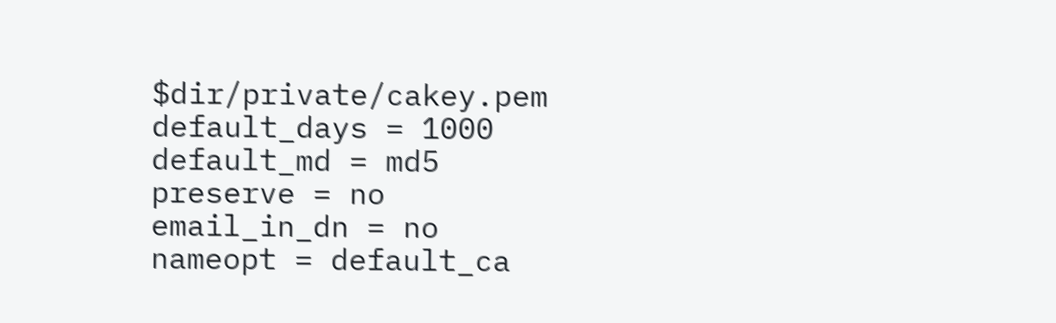$dir/private/cakey.pem
default_days = 1000
default_md = md5
preserve = no
email_in_dn = no
nameopt = default_ca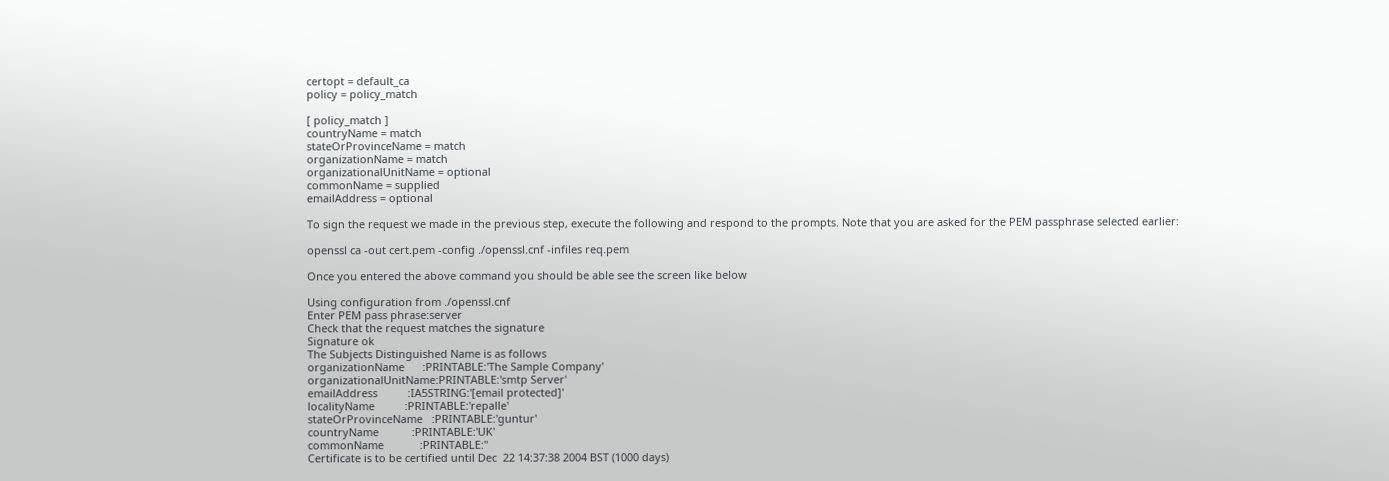certopt = default_ca
policy = policy_match

[ policy_match ]
countryName = match
stateOrProvinceName = match
organizationName = match
organizationalUnitName = optional
commonName = supplied
emailAddress = optional

To sign the request we made in the previous step, execute the following and respond to the prompts. Note that you are asked for the PEM passphrase selected earlier:

openssl ca -out cert.pem -config ./openssl.cnf -infiles req.pem

Once you entered the above command you should be able see the screen like below

Using configuration from ./openssl.cnf
Enter PEM pass phrase:server
Check that the request matches the signature
Signature ok
The Subjects Distinguished Name is as follows
organizationName      :PRINTABLE:'The Sample Company'
organizationalUnitName:PRINTABLE:'smtp Server'
emailAddress          :IA5STRING:'[email protected]'
localityName          :PRINTABLE:'repalle'
stateOrProvinceName   :PRINTABLE:'guntur'
countryName           :PRINTABLE:'UK'
commonName            :PRINTABLE:''
Certificate is to be certified until Dec  22 14:37:38 2004 BST (1000 days)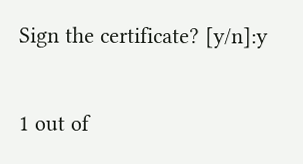Sign the certificate? [y/n]:y

1 out of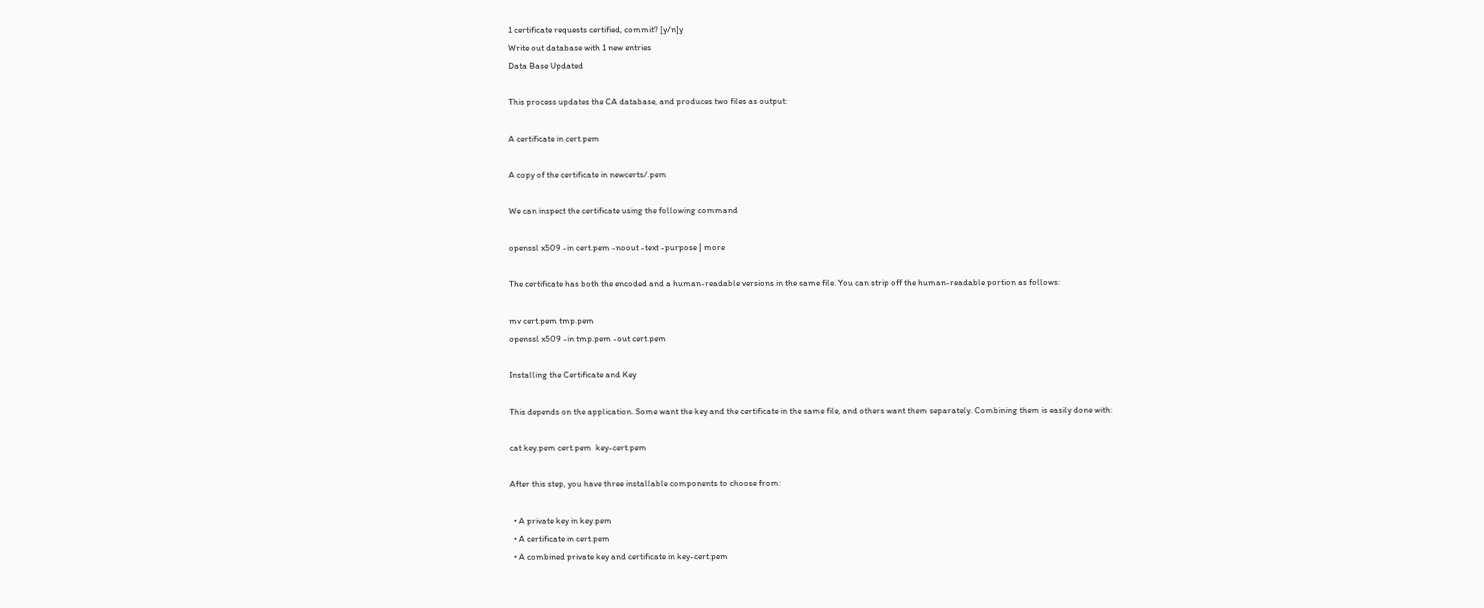1 certificate requests certified, commit? [y/n]y
Write out database with 1 new entries
Data Base Updated

This process updates the CA database, and produces two files as output:

A certificate in cert.pem

A copy of the certificate in newcerts/.pem

We can inspect the certificate using the following command

openssl x509 -in cert.pem -noout -text -purpose | more

The certificate has both the encoded and a human-readable versions in the same file. You can strip off the human-readable portion as follows:

mv cert.pem tmp.pem
openssl x509 -in tmp.pem -out cert.pem

Installing the Certificate and Key

This depends on the application. Some want the key and the certificate in the same file, and others want them separately. Combining them is easily done with:

cat key.pem cert.pem  key-cert.pem

After this step, you have three installable components to choose from:

  • A private key in key.pem
  • A certificate in cert.pem
  • A combined private key and certificate in key-cert.pem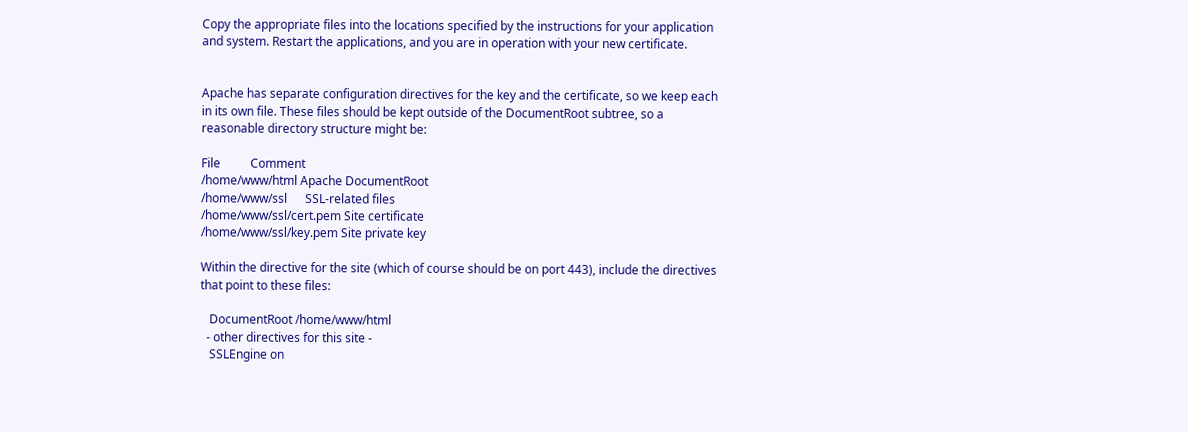Copy the appropriate files into the locations specified by the instructions for your application and system. Restart the applications, and you are in operation with your new certificate.


Apache has separate configuration directives for the key and the certificate, so we keep each in its own file. These files should be kept outside of the DocumentRoot subtree, so a reasonable directory structure might be:

File          Comment
/home/www/html Apache DocumentRoot
/home/www/ssl      SSL-related files
/home/www/ssl/cert.pem Site certificate
/home/www/ssl/key.pem Site private key

Within the directive for the site (which of course should be on port 443), include the directives that point to these files:

   DocumentRoot /home/www/html
  - other directives for this site -
   SSLEngine on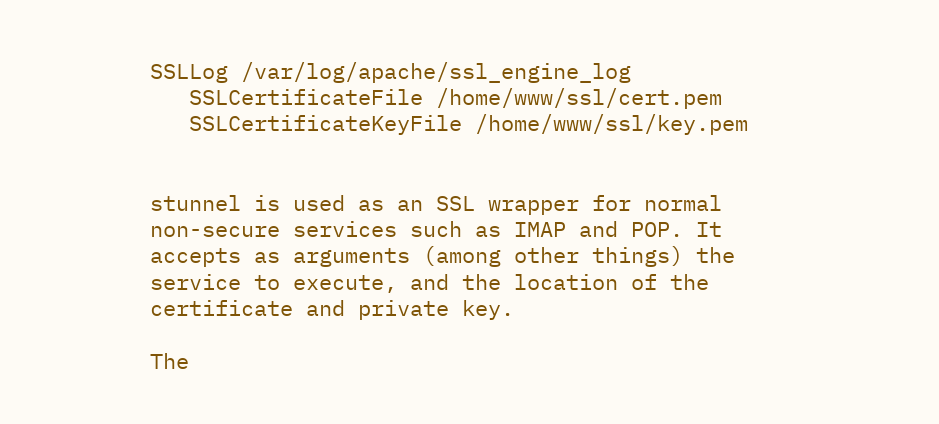SSLLog /var/log/apache/ssl_engine_log
   SSLCertificateFile /home/www/ssl/cert.pem
   SSLCertificateKeyFile /home/www/ssl/key.pem


stunnel is used as an SSL wrapper for normal non-secure services such as IMAP and POP. It accepts as arguments (among other things) the service to execute, and the location of the certificate and private key.

The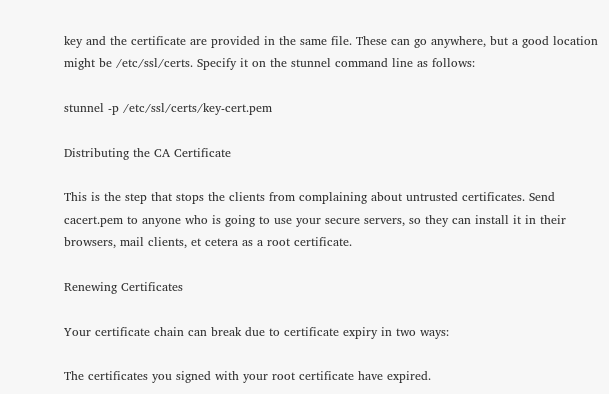key and the certificate are provided in the same file. These can go anywhere, but a good location might be /etc/ssl/certs. Specify it on the stunnel command line as follows:

stunnel -p /etc/ssl/certs/key-cert.pem

Distributing the CA Certificate

This is the step that stops the clients from complaining about untrusted certificates. Send cacert.pem to anyone who is going to use your secure servers, so they can install it in their browsers, mail clients, et cetera as a root certificate.

Renewing Certificates

Your certificate chain can break due to certificate expiry in two ways:

The certificates you signed with your root certificate have expired.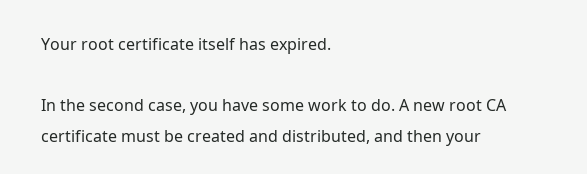Your root certificate itself has expired.

In the second case, you have some work to do. A new root CA certificate must be created and distributed, and then your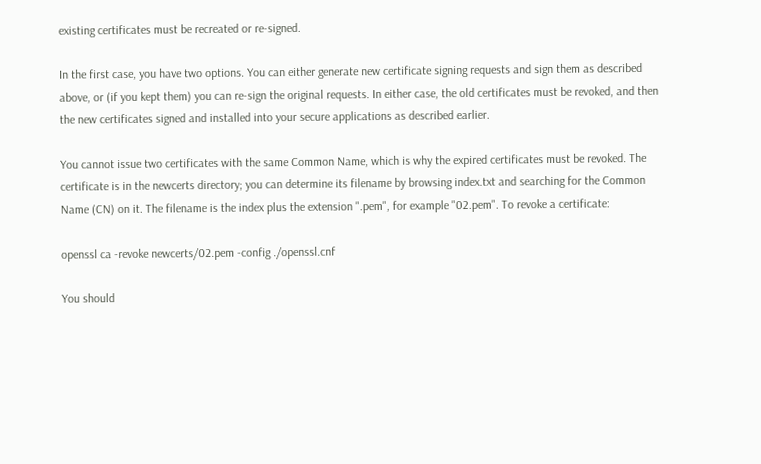existing certificates must be recreated or re-signed.

In the first case, you have two options. You can either generate new certificate signing requests and sign them as described above, or (if you kept them) you can re-sign the original requests. In either case, the old certificates must be revoked, and then the new certificates signed and installed into your secure applications as described earlier.

You cannot issue two certificates with the same Common Name, which is why the expired certificates must be revoked. The certificate is in the newcerts directory; you can determine its filename by browsing index.txt and searching for the Common Name (CN) on it. The filename is the index plus the extension ".pem", for example "02.pem". To revoke a certificate:

openssl ca -revoke newcerts/02.pem -config ./openssl.cnf

You should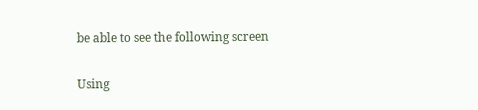be able to see the following screen

Using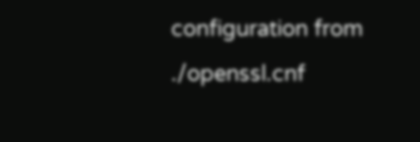configuration from ./openssl.cnf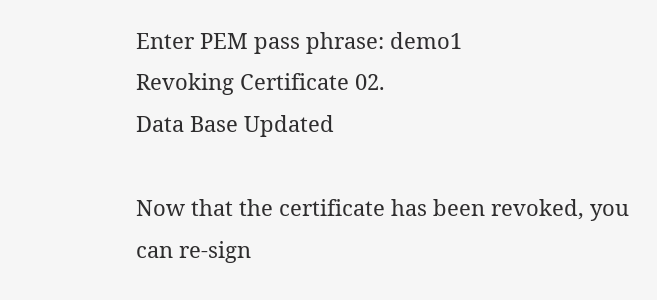Enter PEM pass phrase: demo1
Revoking Certificate 02.
Data Base Updated

Now that the certificate has been revoked, you can re-sign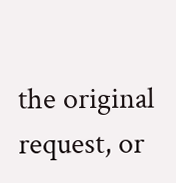the original request, or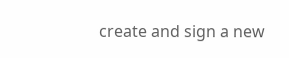create and sign a new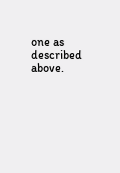one as described above.